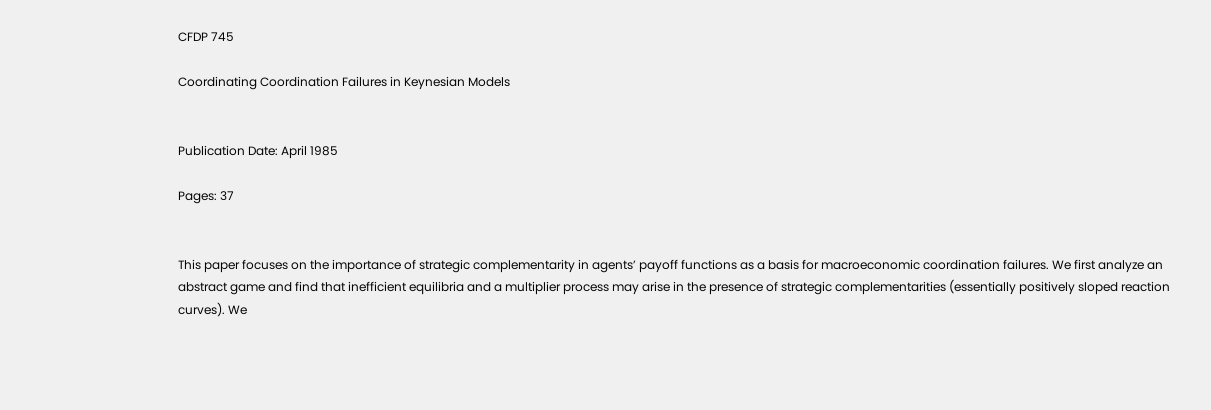CFDP 745

Coordinating Coordination Failures in Keynesian Models


Publication Date: April 1985

Pages: 37


This paper focuses on the importance of strategic complementarity in agents’ payoff functions as a basis for macroeconomic coordination failures. We first analyze an abstract game and find that inefficient equilibria and a multiplier process may arise in the presence of strategic complementarities (essentially positively sloped reaction curves). We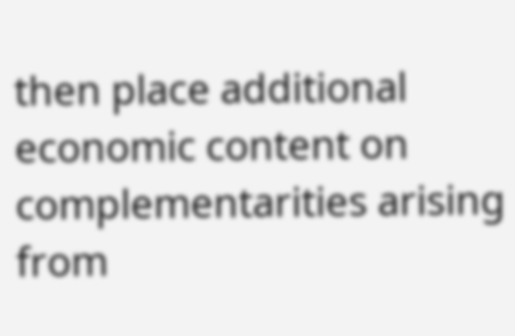then place additional economic content on complementarities arising from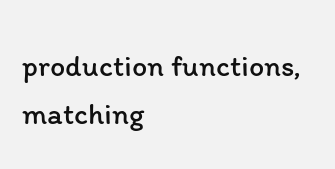production functions, matching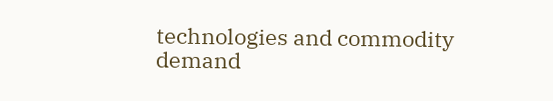technologies and commodity demand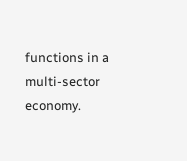functions in a multi-sector economy.